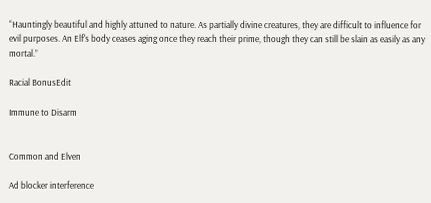“Hauntingly beautiful and highly attuned to nature. As partially divine creatures, they are difficult to influence for evil purposes. An Elf's body ceases aging once they reach their prime, though they can still be slain as easily as any mortal.”

Racial BonusEdit

Immune to Disarm


Common and Elven

Ad blocker interference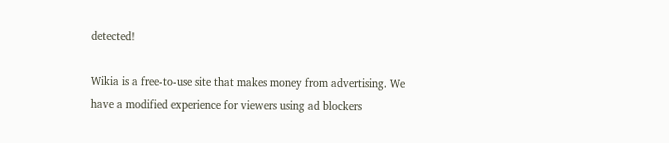detected!

Wikia is a free-to-use site that makes money from advertising. We have a modified experience for viewers using ad blockers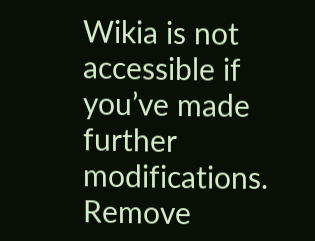Wikia is not accessible if you’ve made further modifications. Remove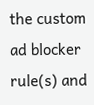the custom ad blocker rule(s) and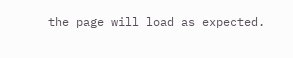the page will load as expected.